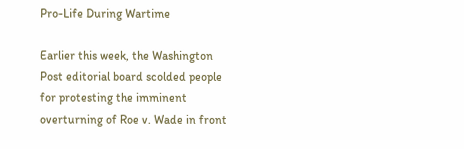Pro-Life During Wartime

Earlier this week, the Washington Post editorial board scolded people for protesting the imminent overturning of Roe v. Wade in front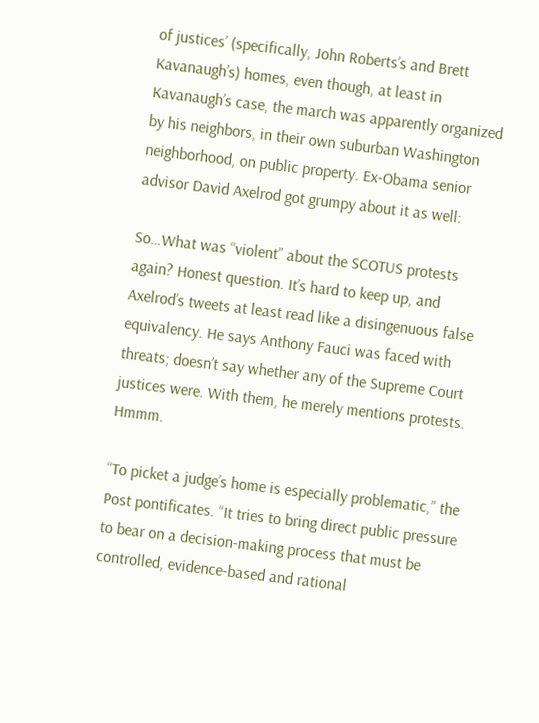of justices’ (specifically, John Roberts’s and Brett Kavanaugh’s) homes, even though, at least in Kavanaugh’s case, the march was apparently organized by his neighbors, in their own suburban Washington neighborhood, on public property. Ex-Obama senior advisor David Axelrod got grumpy about it as well:

So…What was “violent” about the SCOTUS protests again? Honest question. It’s hard to keep up, and Axelrod’s tweets at least read like a disingenuous false equivalency. He says Anthony Fauci was faced with threats; doesn’t say whether any of the Supreme Court justices were. With them, he merely mentions protests. Hmmm.

“To picket a judge’s home is especially problematic,” the Post pontificates. “It tries to bring direct public pressure to bear on a decision-making process that must be controlled, evidence-based and rational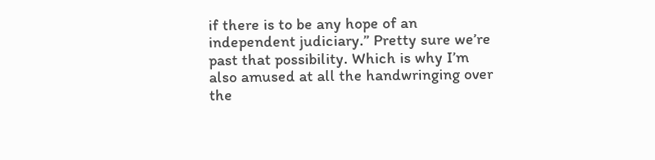if there is to be any hope of an independent judiciary.” Pretty sure we’re past that possibility. Which is why I’m also amused at all the handwringing over the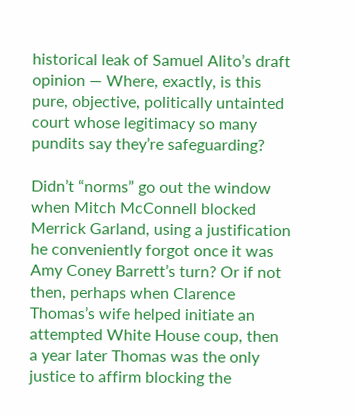historical leak of Samuel Alito’s draft opinion — Where, exactly, is this pure, objective, politically untainted court whose legitimacy so many pundits say they’re safeguarding?

Didn’t “norms” go out the window when Mitch McConnell blocked Merrick Garland, using a justification he conveniently forgot once it was Amy Coney Barrett’s turn? Or if not then, perhaps when Clarence Thomas’s wife helped initiate an attempted White House coup, then a year later Thomas was the only justice to affirm blocking the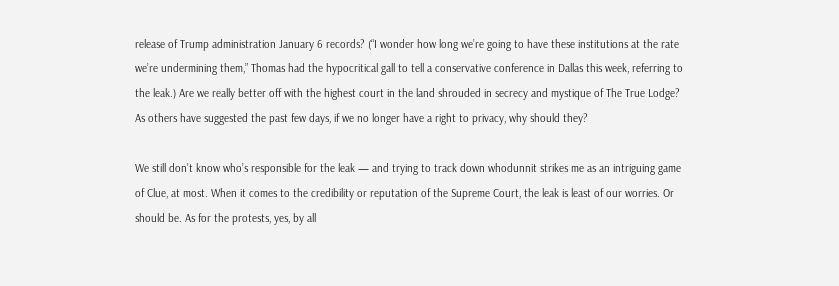release of Trump administration January 6 records? (“I wonder how long we’re going to have these institutions at the rate we’re undermining them,” Thomas had the hypocritical gall to tell a conservative conference in Dallas this week, referring to the leak.) Are we really better off with the highest court in the land shrouded in secrecy and mystique of The True Lodge? As others have suggested the past few days, if we no longer have a right to privacy, why should they?

We still don’t know who’s responsible for the leak — and trying to track down whodunnit strikes me as an intriguing game of Clue, at most. When it comes to the credibility or reputation of the Supreme Court, the leak is least of our worries. Or should be. As for the protests, yes, by all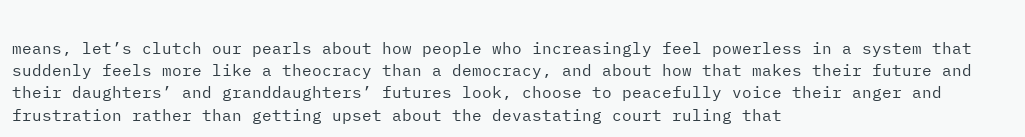means, let’s clutch our pearls about how people who increasingly feel powerless in a system that suddenly feels more like a theocracy than a democracy, and about how that makes their future and their daughters’ and granddaughters’ futures look, choose to peacefully voice their anger and frustration rather than getting upset about the devastating court ruling that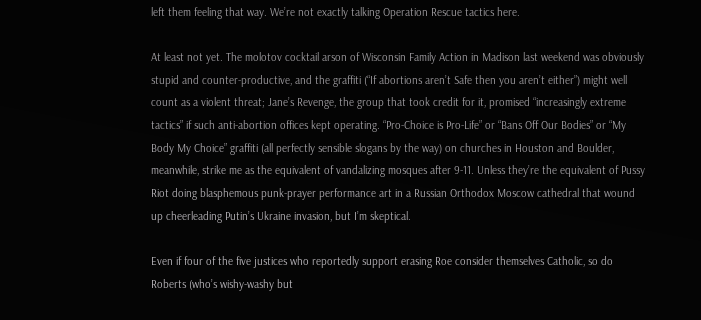left them feeling that way. We’re not exactly talking Operation Rescue tactics here.

At least not yet. The molotov cocktail arson of Wisconsin Family Action in Madison last weekend was obviously stupid and counter-productive, and the graffiti (“If abortions aren’t Safe then you aren’t either”) might well count as a violent threat; Jane’s Revenge, the group that took credit for it, promised “increasingly extreme tactics” if such anti-abortion offices kept operating. “Pro-Choice is Pro-Life” or “Bans Off Our Bodies” or “My Body My Choice” graffiti (all perfectly sensible slogans by the way) on churches in Houston and Boulder, meanwhile, strike me as the equivalent of vandalizing mosques after 9-11. Unless they’re the equivalent of Pussy Riot doing blasphemous punk-prayer performance art in a Russian Orthodox Moscow cathedral that wound up cheerleading Putin’s Ukraine invasion, but I’m skeptical.

Even if four of the five justices who reportedly support erasing Roe consider themselves Catholic, so do Roberts (who’s wishy-washy but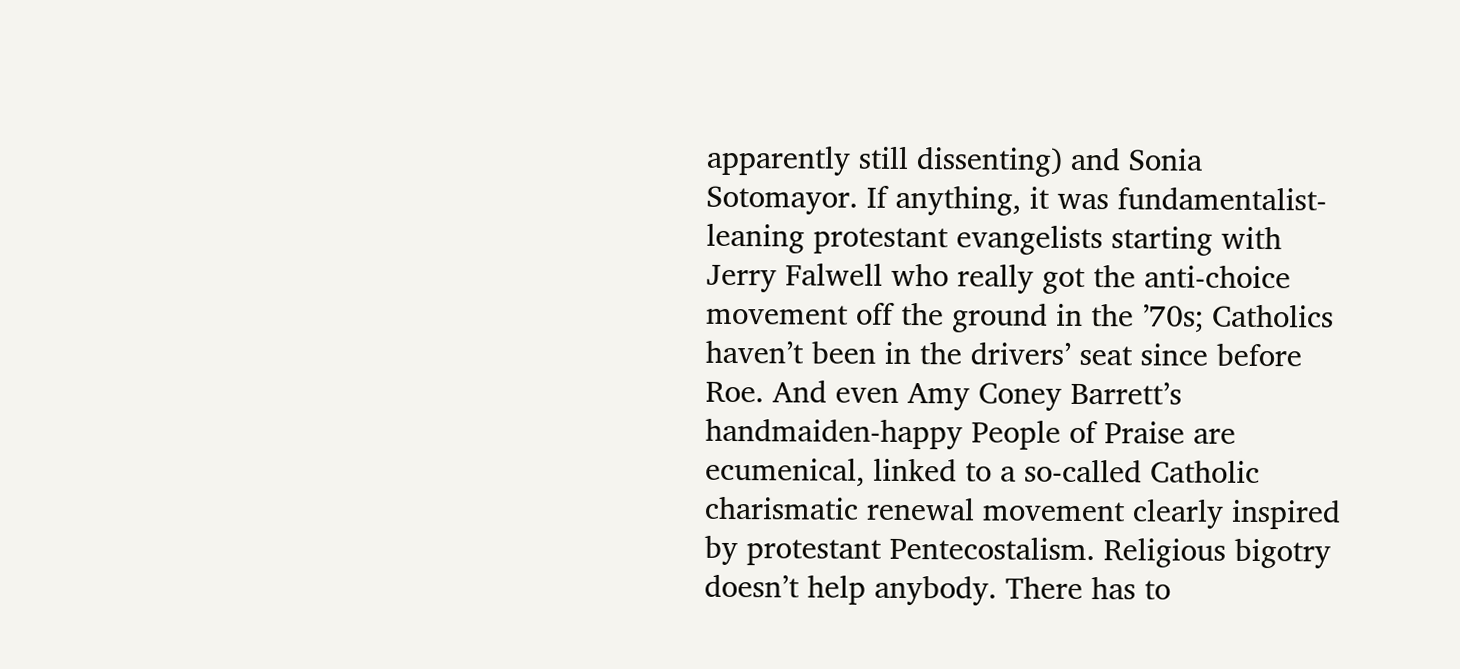apparently still dissenting) and Sonia Sotomayor. If anything, it was fundamentalist-leaning protestant evangelists starting with Jerry Falwell who really got the anti-choice movement off the ground in the ’70s; Catholics haven’t been in the drivers’ seat since before Roe. And even Amy Coney Barrett’s handmaiden-happy People of Praise are ecumenical, linked to a so-called Catholic charismatic renewal movement clearly inspired by protestant Pentecostalism. Religious bigotry doesn’t help anybody. There has to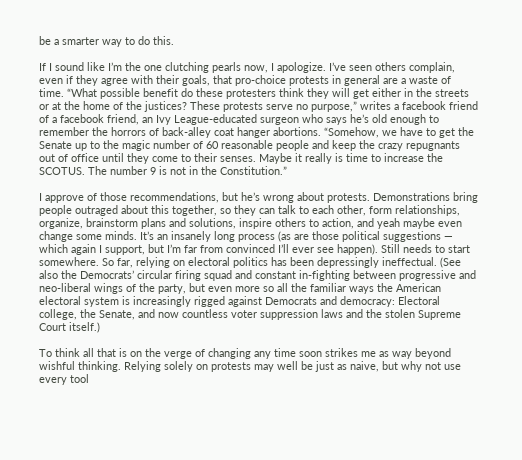be a smarter way to do this.

If I sound like I’m the one clutching pearls now, I apologize. I’ve seen others complain, even if they agree with their goals, that pro-choice protests in general are a waste of time. “What possible benefit do these protesters think they will get either in the streets or at the home of the justices? These protests serve no purpose,” writes a facebook friend of a facebook friend, an Ivy League-educated surgeon who says he’s old enough to remember the horrors of back-alley coat hanger abortions. “Somehow, we have to get the Senate up to the magic number of 60 reasonable people and keep the crazy repugnants out of office until they come to their senses. Maybe it really is time to increase the SCOTUS. The number 9 is not in the Constitution.”

I approve of those recommendations, but he’s wrong about protests. Demonstrations bring people outraged about this together, so they can talk to each other, form relationships, organize, brainstorm plans and solutions, inspire others to action, and yeah maybe even change some minds. It’s an insanely long process (as are those political suggestions — which again I support, but I’m far from convinced I’ll ever see happen). Still needs to start somewhere. So far, relying on electoral politics has been depressingly ineffectual. (See also the Democrats’ circular firing squad and constant in-fighting between progressive and neo-liberal wings of the party, but even more so all the familiar ways the American electoral system is increasingly rigged against Democrats and democracy: Electoral college, the Senate, and now countless voter suppression laws and the stolen Supreme Court itself.)

To think all that is on the verge of changing any time soon strikes me as way beyond wishful thinking. Relying solely on protests may well be just as naive, but why not use every tool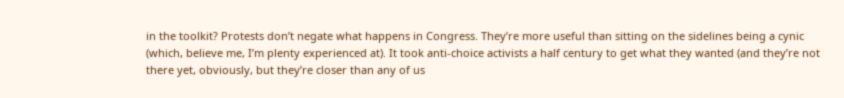in the toolkit? Protests don’t negate what happens in Congress. They’re more useful than sitting on the sidelines being a cynic (which, believe me, I’m plenty experienced at). It took anti-choice activists a half century to get what they wanted (and they’re not there yet, obviously, but they’re closer than any of us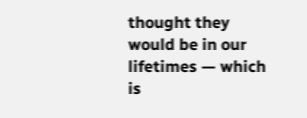thought they would be in our lifetimes — which is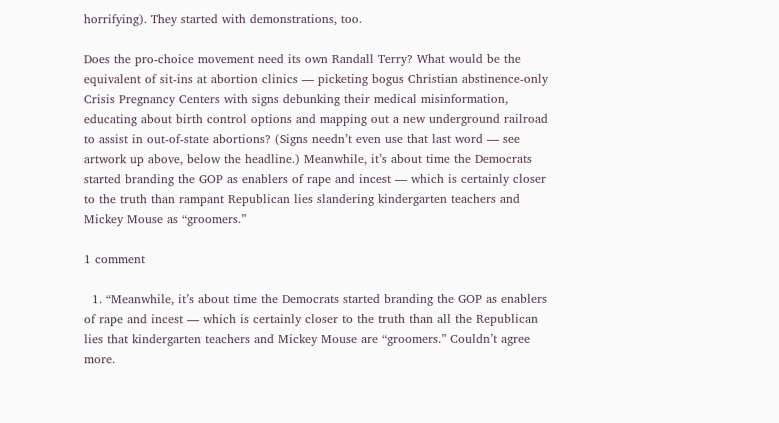horrifying). They started with demonstrations, too.

Does the pro-choice movement need its own Randall Terry? What would be the equivalent of sit-ins at abortion clinics — picketing bogus Christian abstinence-only Crisis Pregnancy Centers with signs debunking their medical misinformation, educating about birth control options and mapping out a new underground railroad to assist in out-of-state abortions? (Signs needn’t even use that last word — see artwork up above, below the headline.) Meanwhile, it’s about time the Democrats started branding the GOP as enablers of rape and incest — which is certainly closer to the truth than rampant Republican lies slandering kindergarten teachers and Mickey Mouse as “groomers.”

1 comment

  1. “Meanwhile, it’s about time the Democrats started branding the GOP as enablers of rape and incest — which is certainly closer to the truth than all the Republican lies that kindergarten teachers and Mickey Mouse are “groomers.” Couldn’t agree more.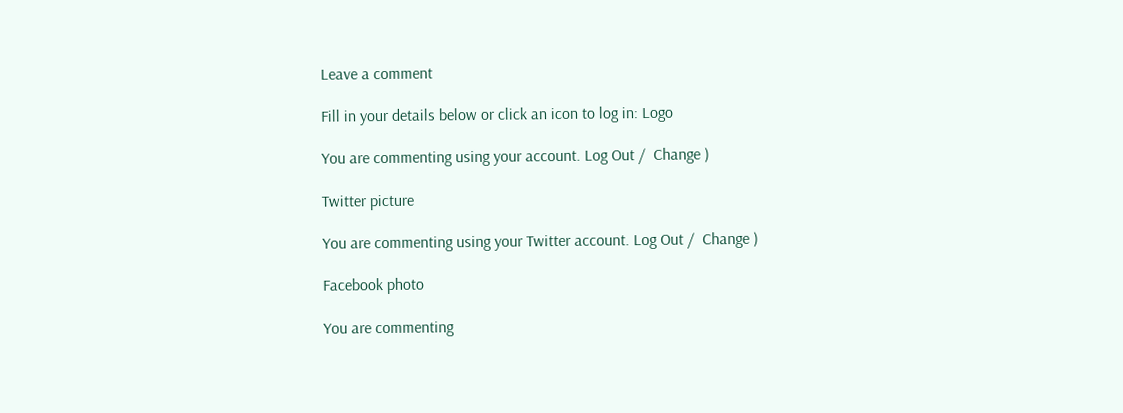Leave a comment

Fill in your details below or click an icon to log in: Logo

You are commenting using your account. Log Out /  Change )

Twitter picture

You are commenting using your Twitter account. Log Out /  Change )

Facebook photo

You are commenting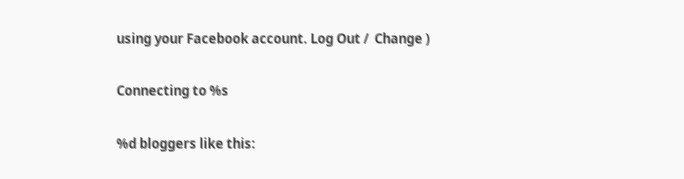using your Facebook account. Log Out /  Change )

Connecting to %s

%d bloggers like this: